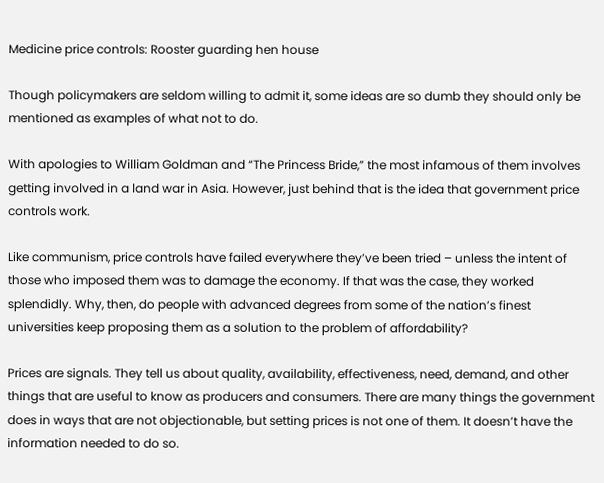Medicine price controls: Rooster guarding hen house

Though policymakers are seldom willing to admit it, some ideas are so dumb they should only be mentioned as examples of what not to do.

With apologies to William Goldman and “The Princess Bride,” the most infamous of them involves getting involved in a land war in Asia. However, just behind that is the idea that government price controls work.

Like communism, price controls have failed everywhere they’ve been tried – unless the intent of those who imposed them was to damage the economy. If that was the case, they worked splendidly. Why, then, do people with advanced degrees from some of the nation’s finest universities keep proposing them as a solution to the problem of affordability?

Prices are signals. They tell us about quality, availability, effectiveness, need, demand, and other things that are useful to know as producers and consumers. There are many things the government does in ways that are not objectionable, but setting prices is not one of them. It doesn’t have the information needed to do so.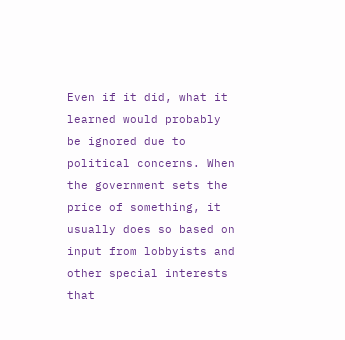Even if it did, what it learned would probably be ignored due to political concerns. When the government sets the price of something, it usually does so based on input from lobbyists and other special interests that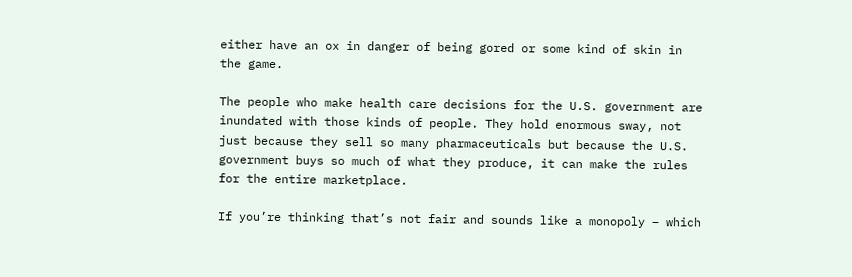either have an ox in danger of being gored or some kind of skin in the game.

The people who make health care decisions for the U.S. government are inundated with those kinds of people. They hold enormous sway, not just because they sell so many pharmaceuticals but because the U.S. government buys so much of what they produce, it can make the rules for the entire marketplace.

If you’re thinking that’s not fair and sounds like a monopoly – which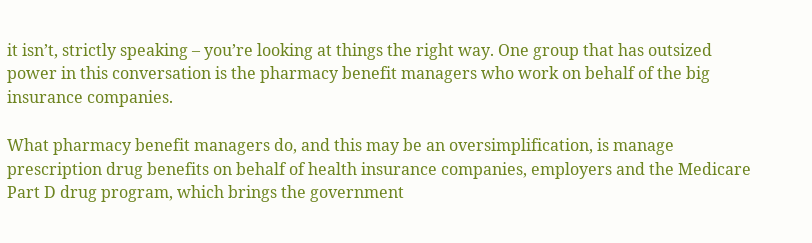it isn’t, strictly speaking – you’re looking at things the right way. One group that has outsized power in this conversation is the pharmacy benefit managers who work on behalf of the big insurance companies.

What pharmacy benefit managers do, and this may be an oversimplification, is manage prescription drug benefits on behalf of health insurance companies, employers and the Medicare Part D drug program, which brings the government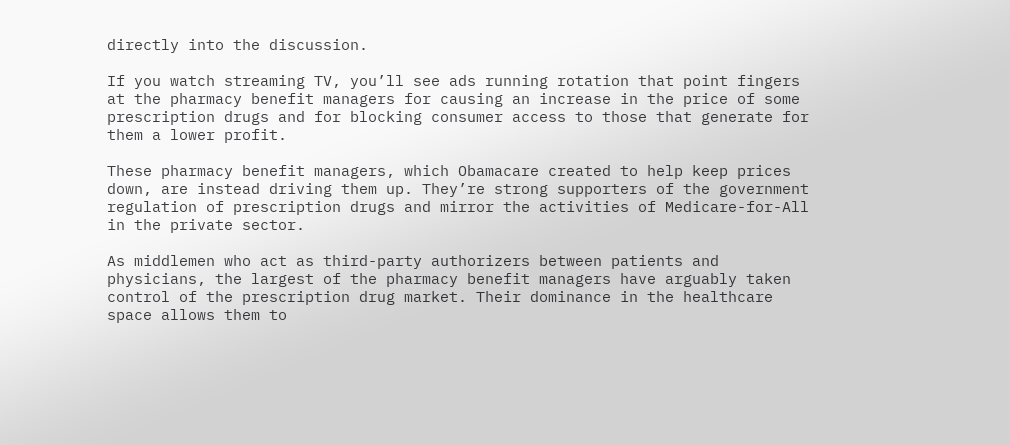directly into the discussion.

If you watch streaming TV, you’ll see ads running rotation that point fingers at the pharmacy benefit managers for causing an increase in the price of some prescription drugs and for blocking consumer access to those that generate for them a lower profit.

These pharmacy benefit managers, which Obamacare created to help keep prices down, are instead driving them up. They’re strong supporters of the government regulation of prescription drugs and mirror the activities of Medicare-for-All in the private sector.

As middlemen who act as third-party authorizers between patients and physicians, the largest of the pharmacy benefit managers have arguably taken control of the prescription drug market. Their dominance in the healthcare space allows them to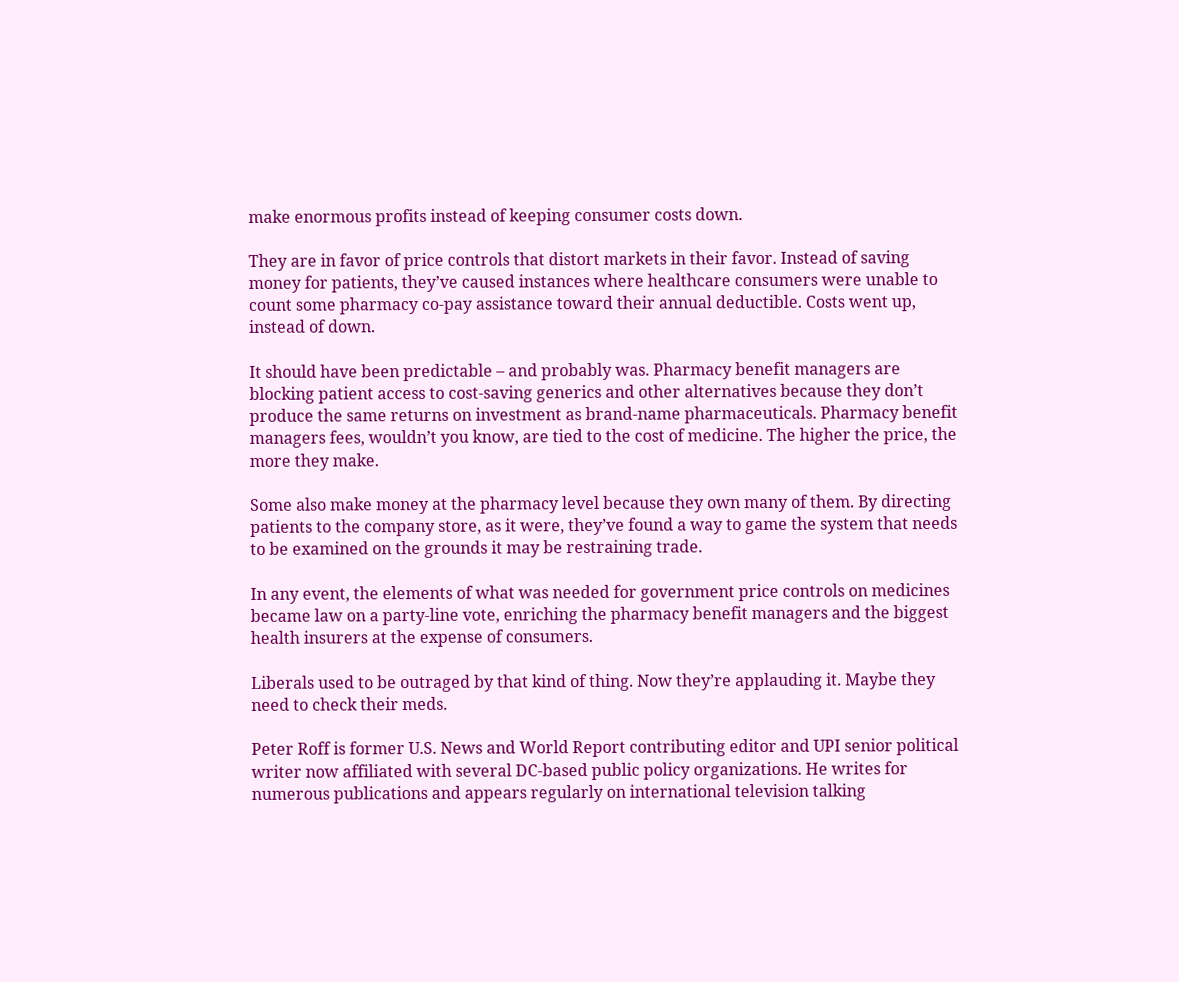make enormous profits instead of keeping consumer costs down.

They are in favor of price controls that distort markets in their favor. Instead of saving money for patients, they’ve caused instances where healthcare consumers were unable to count some pharmacy co-pay assistance toward their annual deductible. Costs went up, instead of down.

It should have been predictable – and probably was. Pharmacy benefit managers are blocking patient access to cost-saving generics and other alternatives because they don’t produce the same returns on investment as brand-name pharmaceuticals. Pharmacy benefit managers fees, wouldn’t you know, are tied to the cost of medicine. The higher the price, the more they make.

Some also make money at the pharmacy level because they own many of them. By directing patients to the company store, as it were, they’ve found a way to game the system that needs to be examined on the grounds it may be restraining trade.

In any event, the elements of what was needed for government price controls on medicines became law on a party-line vote, enriching the pharmacy benefit managers and the biggest health insurers at the expense of consumers.

Liberals used to be outraged by that kind of thing. Now they’re applauding it. Maybe they need to check their meds.

Peter Roff is former U.S. News and World Report contributing editor and UPI senior political writer now affiliated with several DC-based public policy organizations. He writes for numerous publications and appears regularly on international television talking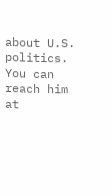about U.S. politics. You can reach him at